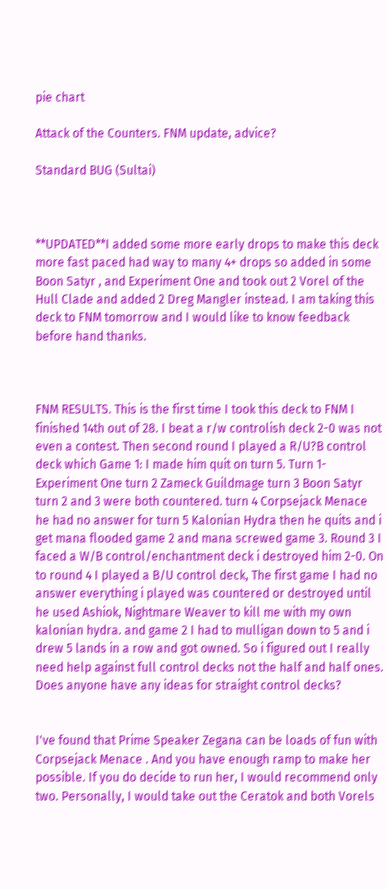pie chart

Attack of the Counters. FNM update, advice?

Standard BUG (Sultai)



**UPDATED**I added some more early drops to make this deck more fast paced had way to many 4+ drops so added in some Boon Satyr , and Experiment One and took out 2 Vorel of the Hull Clade and added 2 Dreg Mangler instead. I am taking this deck to FNM tomorrow and I would like to know feedback before hand thanks.



FNM RESULTS. This is the first time I took this deck to FNM I finished 14th out of 28. I beat a r/w controlish deck 2-0 was not even a contest. Then second round I played a R/U?B control deck which Game 1: I made him quit on turn 5. Turn 1- Experiment One turn 2 Zameck Guildmage turn 3 Boon Satyr turn 2 and 3 were both countered. turn 4 Corpsejack Menace he had no answer for turn 5 Kalonian Hydra then he quits and i get mana flooded game 2 and mana screwed game 3. Round 3 I faced a W/B control/enchantment deck i destroyed him 2-0. On to round 4 I played a B/U control deck, The first game I had no answer everything i played was countered or destroyed until he used Ashiok, Nightmare Weaver to kill me with my own kalonian hydra. and game 2 I had to mulligan down to 5 and i drew 5 lands in a row and got owned. So i figured out I really need help against full control decks not the half and half ones. Does anyone have any ideas for straight control decks?


I've found that Prime Speaker Zegana can be loads of fun with Corpsejack Menace . And you have enough ramp to make her possible. If you do decide to run her, I would recommend only two. Personally, I would take out the Ceratok and both Vorels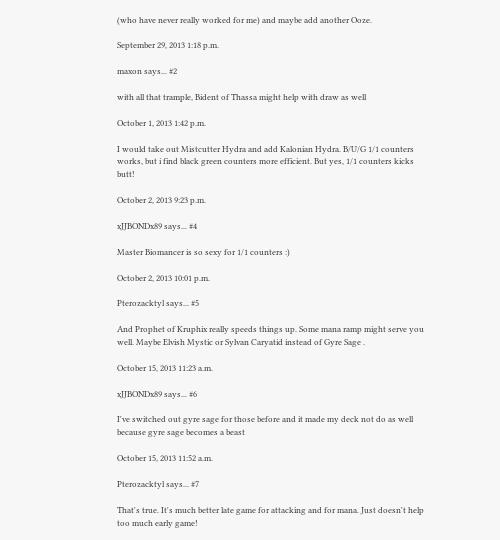(who have never really worked for me) and maybe add another Ooze.

September 29, 2013 1:18 p.m.

maxon says... #2

with all that trample, Bident of Thassa might help with draw as well

October 1, 2013 1:42 p.m.

I would take out Mistcutter Hydra and add Kalonian Hydra. B/U/G 1/1 counters works, but i find black green counters more efficient. But yes, 1/1 counters kicks butt!

October 2, 2013 9:23 p.m.

xJJBONDx89 says... #4

Master Biomancer is so sexy for 1/1 counters :)

October 2, 2013 10:01 p.m.

Pterozacktyl says... #5

And Prophet of Kruphix really speeds things up. Some mana ramp might serve you well. Maybe Elvish Mystic or Sylvan Caryatid instead of Gyre Sage .

October 15, 2013 11:23 a.m.

xJJBONDx89 says... #6

I've switched out gyre sage for those before and it made my deck not do as well because gyre sage becomes a beast

October 15, 2013 11:52 a.m.

Pterozacktyl says... #7

That's true. It's much better late game for attacking and for mana. Just doesn't help too much early game!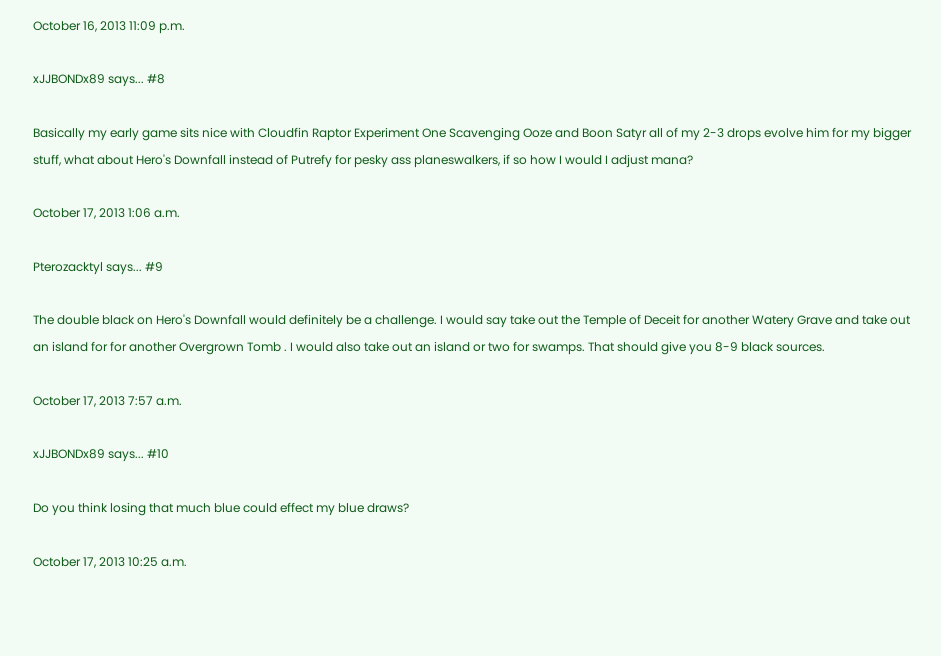October 16, 2013 11:09 p.m.

xJJBONDx89 says... #8

Basically my early game sits nice with Cloudfin Raptor Experiment One Scavenging Ooze and Boon Satyr all of my 2-3 drops evolve him for my bigger stuff, what about Hero's Downfall instead of Putrefy for pesky ass planeswalkers, if so how I would I adjust mana?

October 17, 2013 1:06 a.m.

Pterozacktyl says... #9

The double black on Hero's Downfall would definitely be a challenge. I would say take out the Temple of Deceit for another Watery Grave and take out an island for for another Overgrown Tomb . I would also take out an island or two for swamps. That should give you 8-9 black sources.

October 17, 2013 7:57 a.m.

xJJBONDx89 says... #10

Do you think losing that much blue could effect my blue draws?

October 17, 2013 10:25 a.m.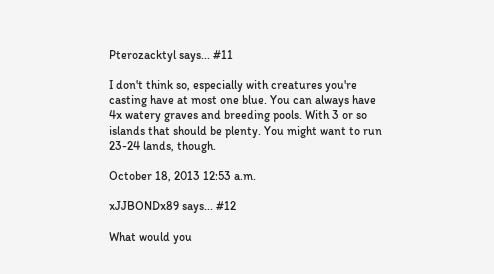Pterozacktyl says... #11

I don't think so, especially with creatures you're casting have at most one blue. You can always have 4x watery graves and breeding pools. With 3 or so islands that should be plenty. You might want to run 23-24 lands, though.

October 18, 2013 12:53 a.m.

xJJBONDx89 says... #12

What would you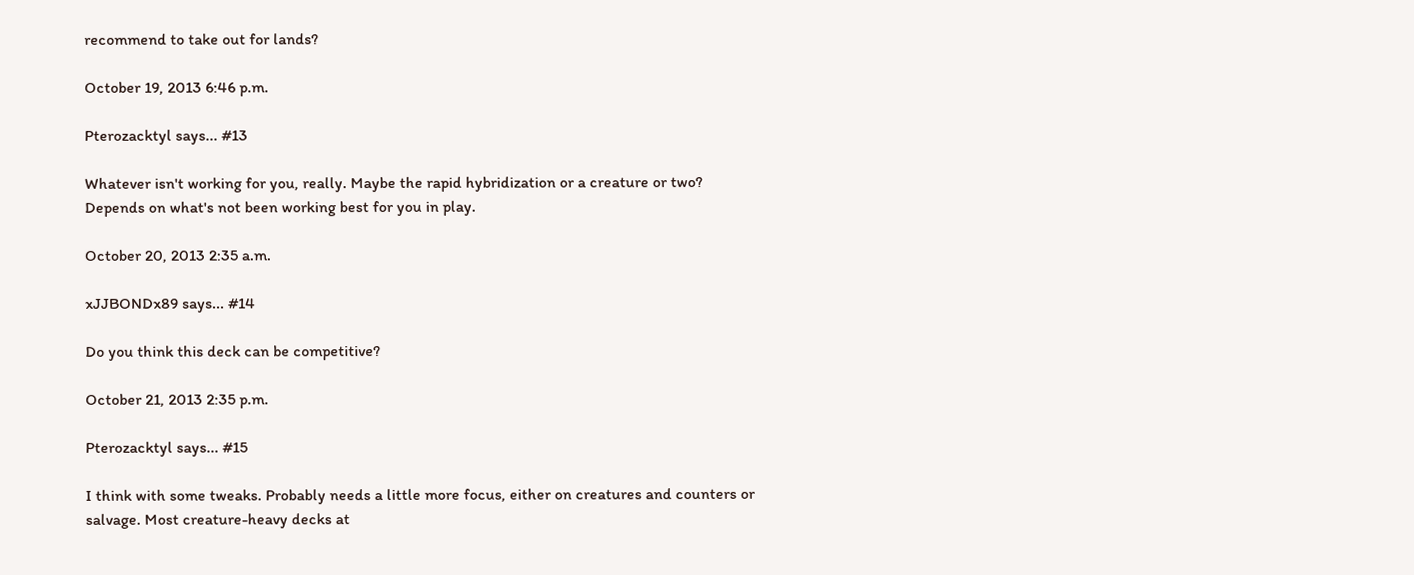recommend to take out for lands?

October 19, 2013 6:46 p.m.

Pterozacktyl says... #13

Whatever isn't working for you, really. Maybe the rapid hybridization or a creature or two? Depends on what's not been working best for you in play.

October 20, 2013 2:35 a.m.

xJJBONDx89 says... #14

Do you think this deck can be competitive?

October 21, 2013 2:35 p.m.

Pterozacktyl says... #15

I think with some tweaks. Probably needs a little more focus, either on creatures and counters or salvage. Most creature-heavy decks at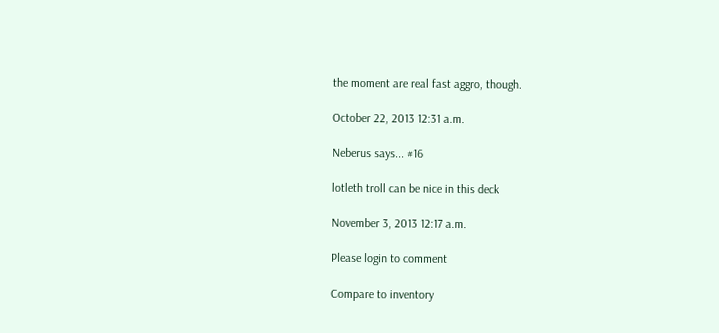the moment are real fast aggro, though.

October 22, 2013 12:31 a.m.

Neberus says... #16

lotleth troll can be nice in this deck

November 3, 2013 12:17 a.m.

Please login to comment

Compare to inventory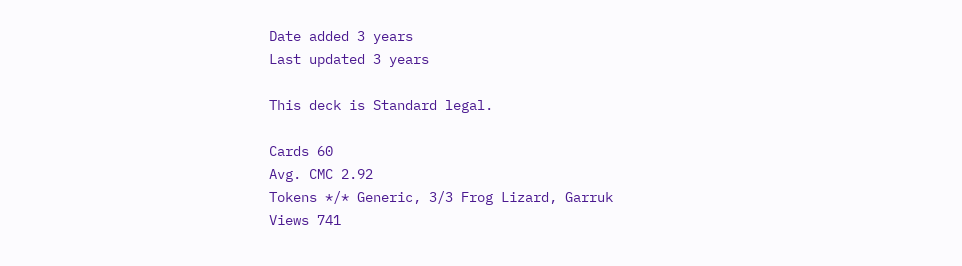Date added 3 years
Last updated 3 years

This deck is Standard legal.

Cards 60
Avg. CMC 2.92
Tokens */* Generic, 3/3 Frog Lizard, Garruk
Views 741